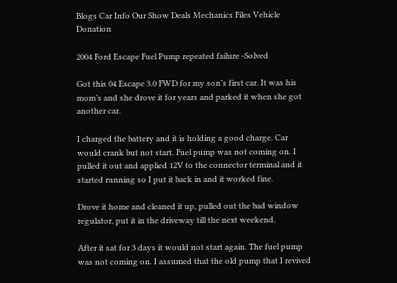Blogs Car Info Our Show Deals Mechanics Files Vehicle Donation

2004 Ford Escape Fuel Pump repeated failure -Solved

Got this 04 Escape 3.0 FWD for my son’s first car. It was his mom’s and she drove it for years and parked it when she got another car.

I charged the battery and it is holding a good charge. Car would crank but not start. Fuel pump was not coming on. I pulled it out and applied 12V to the connector terminal and it started running so I put it back in and it worked fine.

Drove it home and cleaned it up, pulled out the bad window regulator, put it in the driveway till the next weekend.

After it sat for 3 days it would not start again. The fuel pump was not coming on. I assumed that the old pump that I revived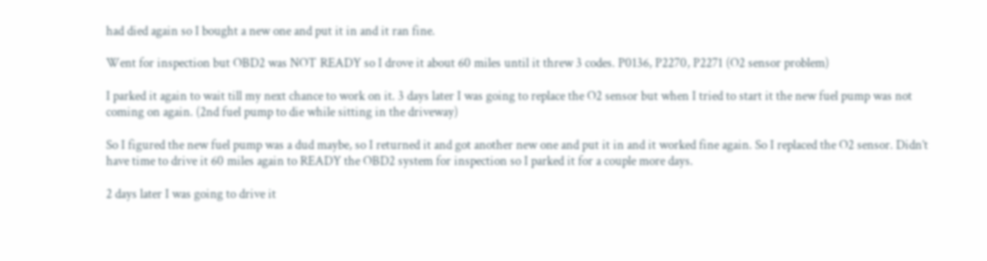had died again so I bought a new one and put it in and it ran fine.

Went for inspection but OBD2 was NOT READY so I drove it about 60 miles until it threw 3 codes. P0136, P2270, P2271 (O2 sensor problem)

I parked it again to wait till my next chance to work on it. 3 days later I was going to replace the O2 sensor but when I tried to start it the new fuel pump was not coming on again. (2nd fuel pump to die while sitting in the driveway)

So I figured the new fuel pump was a dud maybe, so I returned it and got another new one and put it in and it worked fine again. So I replaced the O2 sensor. Didn’t have time to drive it 60 miles again to READY the OBD2 system for inspection so I parked it for a couple more days.

2 days later I was going to drive it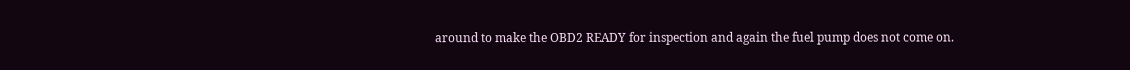around to make the OBD2 READY for inspection and again the fuel pump does not come on.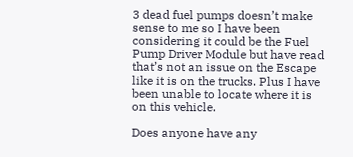3 dead fuel pumps doesn’t make sense to me so I have been considering it could be the Fuel Pump Driver Module but have read that’s not an issue on the Escape like it is on the trucks. Plus I have been unable to locate where it is on this vehicle.

Does anyone have any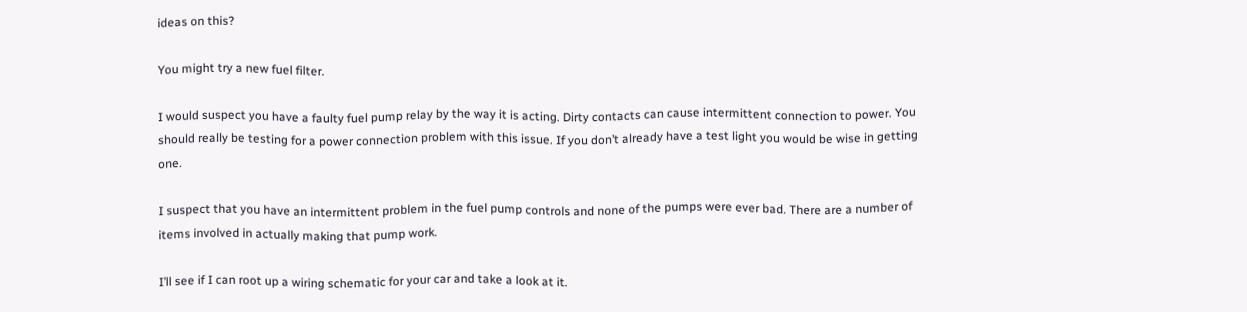ideas on this?

You might try a new fuel filter.

I would suspect you have a faulty fuel pump relay by the way it is acting. Dirty contacts can cause intermittent connection to power. You should really be testing for a power connection problem with this issue. If you don’t already have a test light you would be wise in getting one.

I suspect that you have an intermittent problem in the fuel pump controls and none of the pumps were ever bad. There are a number of items involved in actually making that pump work.

I’ll see if I can root up a wiring schematic for your car and take a look at it.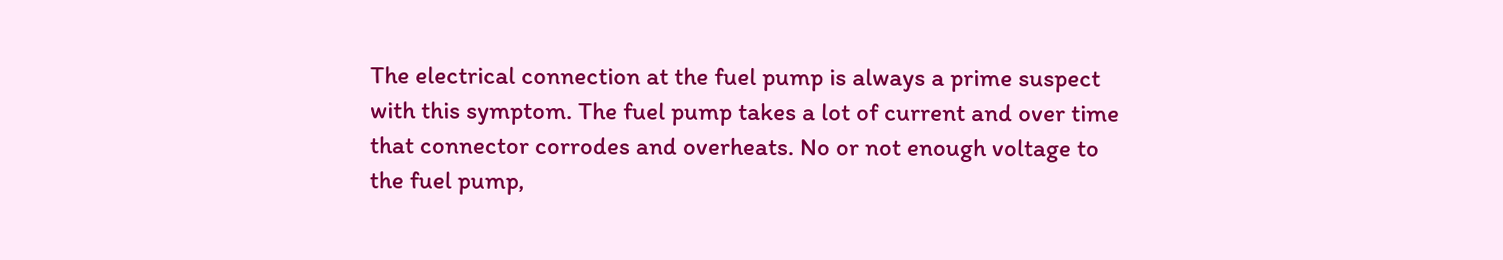The electrical connection at the fuel pump is always a prime suspect with this symptom. The fuel pump takes a lot of current and over time that connector corrodes and overheats. No or not enough voltage to the fuel pump,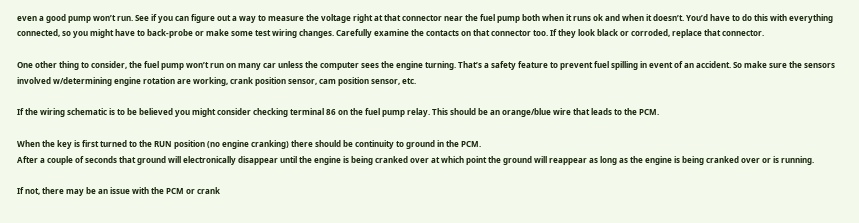even a good pump won’t run. See if you can figure out a way to measure the voltage right at that connector near the fuel pump both when it runs ok and when it doesn’t. You’d have to do this with everything connected, so you might have to back-probe or make some test wiring changes. Carefully examine the contacts on that connector too. If they look black or corroded, replace that connector.

One other thing to consider, the fuel pump won’t run on many car unless the computer sees the engine turning. That’s a safety feature to prevent fuel spilling in event of an accident. So make sure the sensors involved w/determining engine rotation are working, crank position sensor, cam position sensor, etc.

If the wiring schematic is to be believed you might consider checking terminal 86 on the fuel pump relay. This should be an orange/blue wire that leads to the PCM.

When the key is first turned to the RUN position (no engine cranking) there should be continuity to ground in the PCM.
After a couple of seconds that ground will electronically disappear until the engine is being cranked over at which point the ground will reappear as long as the engine is being cranked over or is running.

If not, there may be an issue with the PCM or crank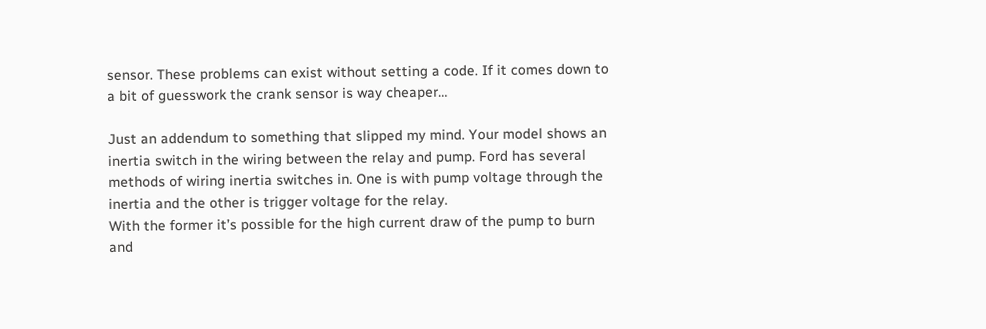sensor. These problems can exist without setting a code. If it comes down to a bit of guesswork the crank sensor is way cheaper…

Just an addendum to something that slipped my mind. Your model shows an inertia switch in the wiring between the relay and pump. Ford has several methods of wiring inertia switches in. One is with pump voltage through the inertia and the other is trigger voltage for the relay.
With the former it’s possible for the high current draw of the pump to burn and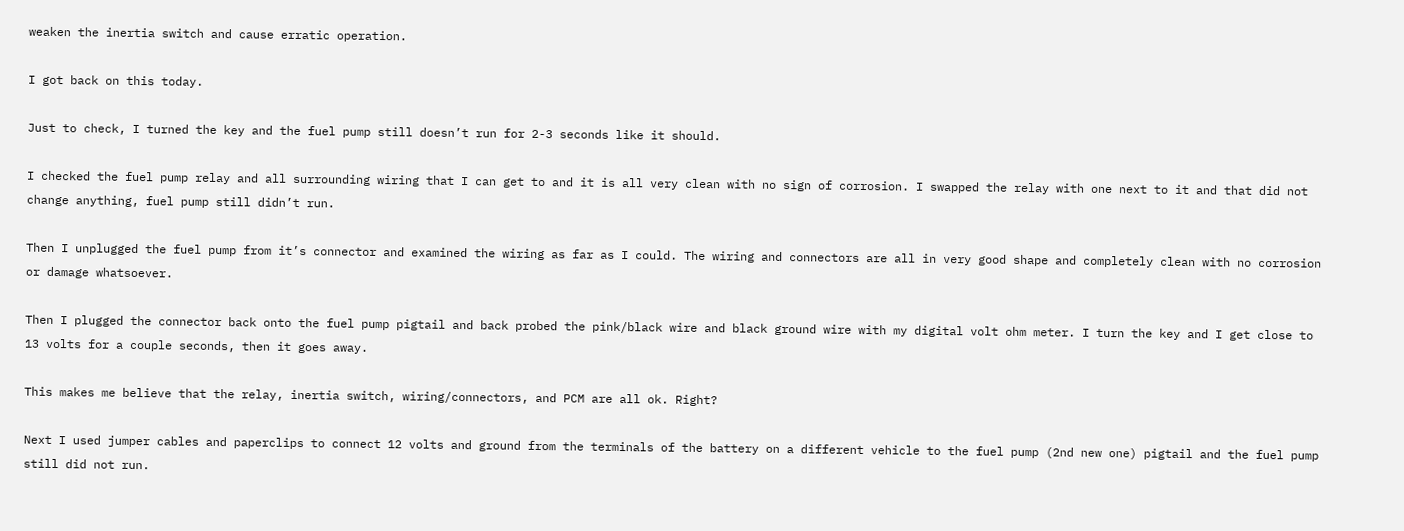weaken the inertia switch and cause erratic operation.

I got back on this today.

Just to check, I turned the key and the fuel pump still doesn’t run for 2-3 seconds like it should.

I checked the fuel pump relay and all surrounding wiring that I can get to and it is all very clean with no sign of corrosion. I swapped the relay with one next to it and that did not change anything, fuel pump still didn’t run.

Then I unplugged the fuel pump from it’s connector and examined the wiring as far as I could. The wiring and connectors are all in very good shape and completely clean with no corrosion or damage whatsoever.

Then I plugged the connector back onto the fuel pump pigtail and back probed the pink/black wire and black ground wire with my digital volt ohm meter. I turn the key and I get close to 13 volts for a couple seconds, then it goes away.

This makes me believe that the relay, inertia switch, wiring/connectors, and PCM are all ok. Right?

Next I used jumper cables and paperclips to connect 12 volts and ground from the terminals of the battery on a different vehicle to the fuel pump (2nd new one) pigtail and the fuel pump still did not run.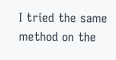I tried the same method on the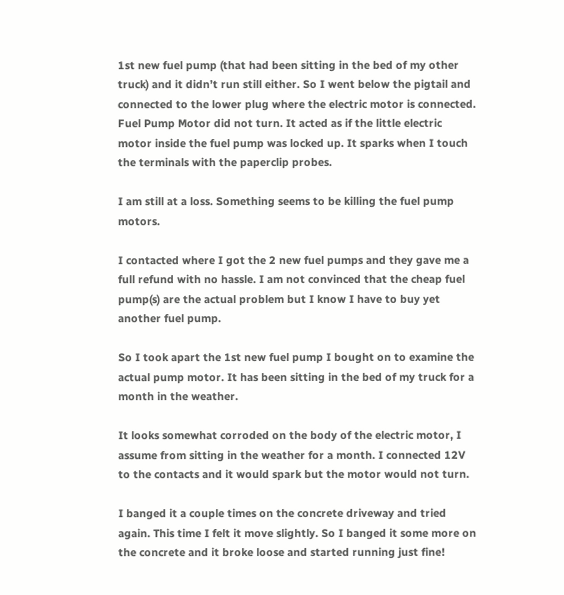1st new fuel pump (that had been sitting in the bed of my other truck) and it didn’t run still either. So I went below the pigtail and connected to the lower plug where the electric motor is connected. Fuel Pump Motor did not turn. It acted as if the little electric motor inside the fuel pump was locked up. It sparks when I touch the terminals with the paperclip probes.

I am still at a loss. Something seems to be killing the fuel pump motors.

I contacted where I got the 2 new fuel pumps and they gave me a full refund with no hassle. I am not convinced that the cheap fuel pump(s) are the actual problem but I know I have to buy yet another fuel pump.

So I took apart the 1st new fuel pump I bought on to examine the actual pump motor. It has been sitting in the bed of my truck for a month in the weather.

It looks somewhat corroded on the body of the electric motor, I assume from sitting in the weather for a month. I connected 12V to the contacts and it would spark but the motor would not turn.

I banged it a couple times on the concrete driveway and tried again. This time I felt it move slightly. So I banged it some more on the concrete and it broke loose and started running just fine!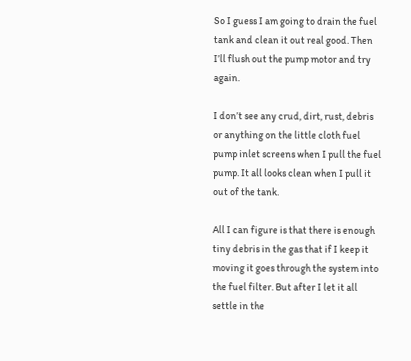So I guess I am going to drain the fuel tank and clean it out real good. Then I’ll flush out the pump motor and try again.

I don’t see any crud, dirt, rust, debris or anything on the little cloth fuel pump inlet screens when I pull the fuel pump. It all looks clean when I pull it out of the tank.

All I can figure is that there is enough tiny debris in the gas that if I keep it moving it goes through the system into the fuel filter. But after I let it all settle in the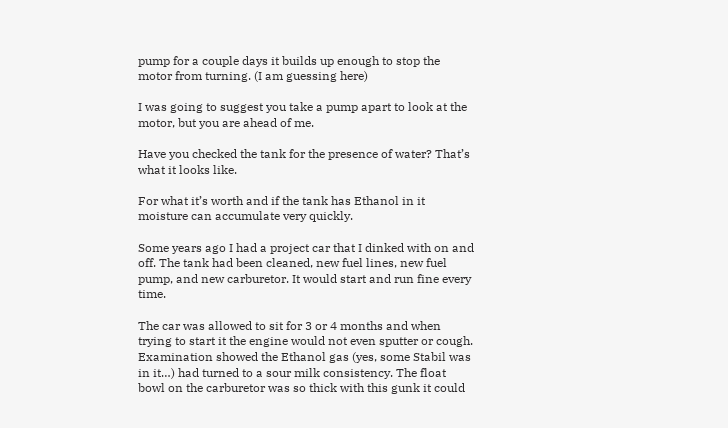pump for a couple days it builds up enough to stop the motor from turning. (I am guessing here)

I was going to suggest you take a pump apart to look at the motor, but you are ahead of me.

Have you checked the tank for the presence of water? That’s what it looks like.

For what it’s worth and if the tank has Ethanol in it moisture can accumulate very quickly.

Some years ago I had a project car that I dinked with on and off. The tank had been cleaned, new fuel lines, new fuel pump, and new carburetor. It would start and run fine every time.

The car was allowed to sit for 3 or 4 months and when trying to start it the engine would not even sputter or cough. Examination showed the Ethanol gas (yes, some Stabil was in it…) had turned to a sour milk consistency. The float bowl on the carburetor was so thick with this gunk it could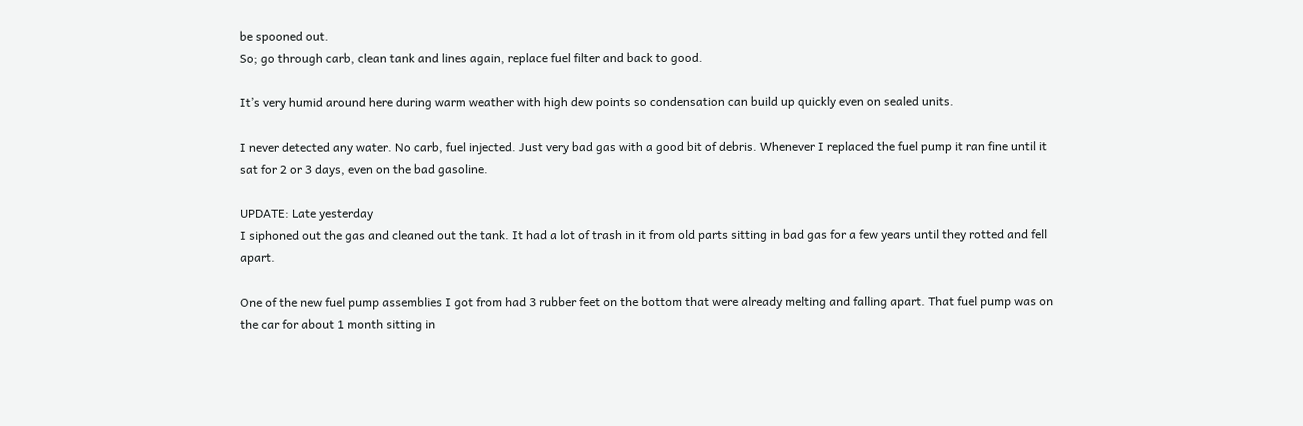be spooned out.
So; go through carb, clean tank and lines again, replace fuel filter and back to good.

It’s very humid around here during warm weather with high dew points so condensation can build up quickly even on sealed units.

I never detected any water. No carb, fuel injected. Just very bad gas with a good bit of debris. Whenever I replaced the fuel pump it ran fine until it sat for 2 or 3 days, even on the bad gasoline.

UPDATE: Late yesterday
I siphoned out the gas and cleaned out the tank. It had a lot of trash in it from old parts sitting in bad gas for a few years until they rotted and fell apart.

One of the new fuel pump assemblies I got from had 3 rubber feet on the bottom that were already melting and falling apart. That fuel pump was on the car for about 1 month sitting in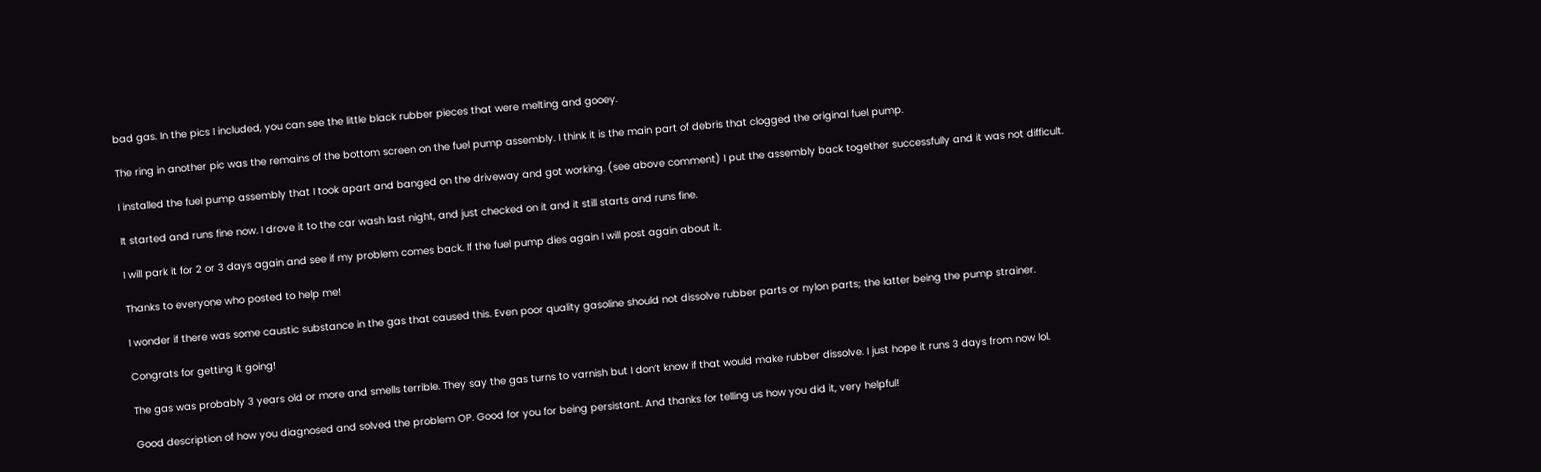bad gas. In the pics I included, you can see the little black rubber pieces that were melting and gooey.

The ring in another pic was the remains of the bottom screen on the fuel pump assembly. I think it is the main part of debris that clogged the original fuel pump.

I installed the fuel pump assembly that I took apart and banged on the driveway and got working. (see above comment) I put the assembly back together successfully and it was not difficult.

It started and runs fine now. I drove it to the car wash last night, and just checked on it and it still starts and runs fine.

I will park it for 2 or 3 days again and see if my problem comes back. If the fuel pump dies again I will post again about it.

Thanks to everyone who posted to help me!

I wonder if there was some caustic substance in the gas that caused this. Even poor quality gasoline should not dissolve rubber parts or nylon parts; the latter being the pump strainer.

Congrats for getting it going!

The gas was probably 3 years old or more and smells terrible. They say the gas turns to varnish but I don’t know if that would make rubber dissolve. I just hope it runs 3 days from now lol.

Good description of how you diagnosed and solved the problem OP. Good for you for being persistant. And thanks for telling us how you did it, very helpful!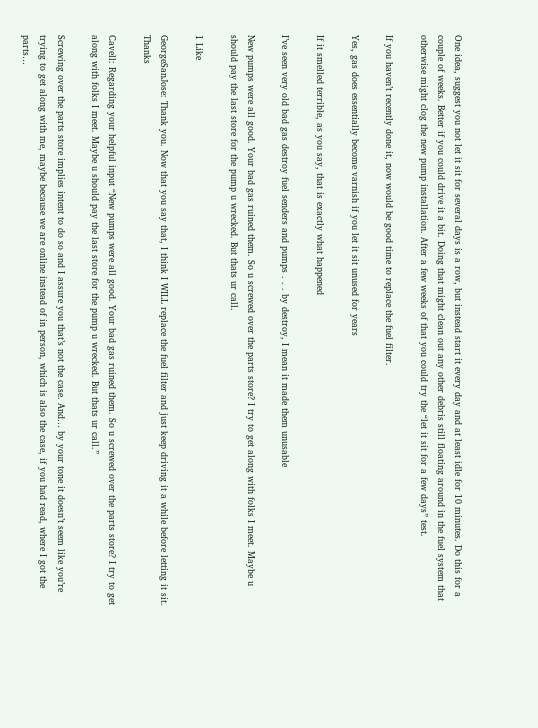One idea, suggest you not let it sit for several days is a row, but instead start it every day and at least idle for 10 minutes. Do this for a couple of weeks. Better if you could drive it a bit. Doing that might clean out any other debris still floating around in the fuel system that otherwise might clog the new pump installation. After a few weeks of that you could try the “let it sit for a few days” test.

If you haven’t recently done it, now would be good time to replace the fuel filter.

Yes, gas does essentially become varnish if you let it sit unused for years

If it smelled terrible, as you say, that is exactly what happened

I’ve seen very old bad gas destroy fuel senders and pumps . . . by destroy, I mean it made them unusable

New pumps were all good. Your bad gas ruined them. So u screwed over the parts store? I try to get along with folks I meet. Maybe u should pay the last store for the pump u wrecked. But thats ur call.

1 Like

GeorgeSanJose: Thank you. Now that you say that, I think I WILL replace the fuel filter and just keep driving it a while before letting it sit. Thanks

Cavell: Regarding your helpful input “New pumps were all good. Your bad gas ruined them. So u screwed over the parts store? I try to get along with folks I meet. Maybe u should pay the last store for the pump u wrecked. But thats ur call.”

Screwing over the parts store implies intent to do so and I assure you that’s not the case. And… by your tone it doesn’t seem like you’re trying to get along with me, maybe because we are online instead of in person, which is also the case, if you had read, where I got the parts…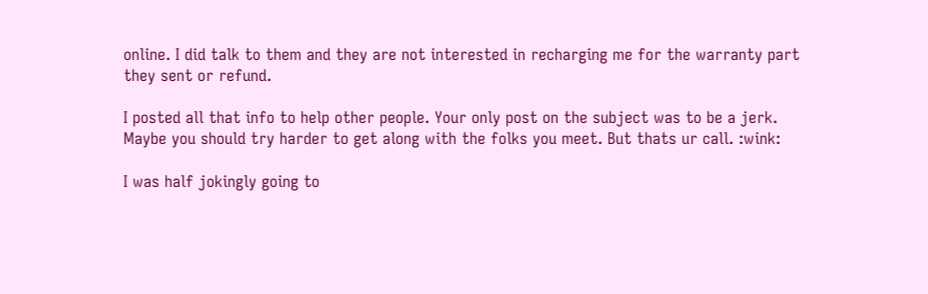online. I did talk to them and they are not interested in recharging me for the warranty part they sent or refund.

I posted all that info to help other people. Your only post on the subject was to be a jerk. Maybe you should try harder to get along with the folks you meet. But thats ur call. :wink:

I was half jokingly going to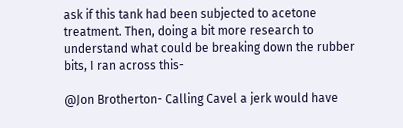ask if this tank had been subjected to acetone treatment. Then, doing a bit more research to understand what could be breaking down the rubber bits, I ran across this-

@Jon Brotherton- Calling Cavel a jerk would have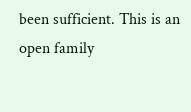been sufficient. This is an open family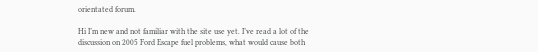orientated forum.

Hi I’m new and not familiar with the site use yet. I’ve read a lot of the discussion on 2005 Ford Escape fuel problems, what would cause both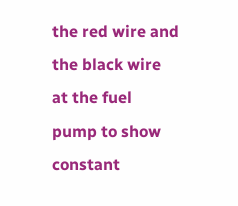the red wire and the black wire at the fuel pump to show constant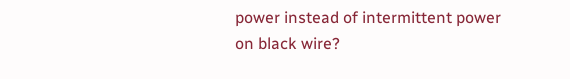power instead of intermittent power on black wire?